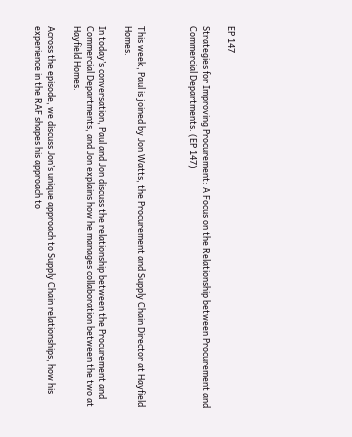EP 147

Strategies for Improving Procurement: A Focus on the Relationship between Procurement and Commercial Departments. (EP 147)



This week, Paul is joined by Jon Watts, the Procurement and Supply Chain Director at Hayfield Homes.

In today’s conversation, Paul and Jon discuss the relationship between the Procurement and Commercial Departments, and Jon explains how he manages collaboration between the two at Hayfield Homes.

Across the episode, we discuss Jon’s unique approach to Supply Chain relationships, how his experience in the RAF shapes his approach to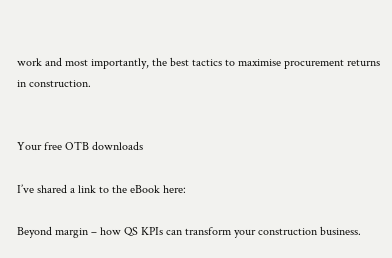work and most importantly, the best tactics to maximise procurement returns in construction.


Your free OTB downloads

I’ve shared a link to the eBook here:

Beyond margin – how QS KPIs can transform your construction business.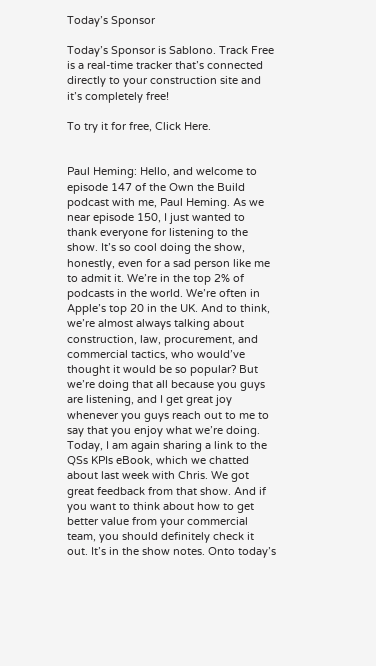Today’s Sponsor

Today’s Sponsor is Sablono. Track Free is a real-time tracker that’s connected directly to your construction site and it’s completely free!

To try it for free, Click Here.


Paul Heming: Hello, and welcome to episode 147 of the Own the Build podcast with me, Paul Heming. As we near episode 150, I just wanted to thank everyone for listening to the show. It’s so cool doing the show, honestly, even for a sad person like me to admit it. We’re in the top 2% of podcasts in the world. We’re often in Apple’s top 20 in the UK. And to think, we’re almost always talking about construction, law, procurement, and commercial tactics, who would’ve thought it would be so popular? But we’re doing that all because you guys are listening, and I get great joy whenever you guys reach out to me to say that you enjoy what we’re doing. Today, I am again sharing a link to the QSs KPIs eBook, which we chatted about last week with Chris. We got great feedback from that show. And if you want to think about how to get better value from your commercial team, you should definitely check it out. It’s in the show notes. Onto today’s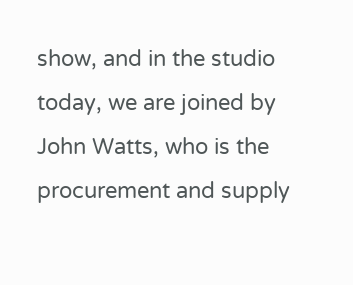show, and in the studio today, we are joined by John Watts, who is the procurement and supply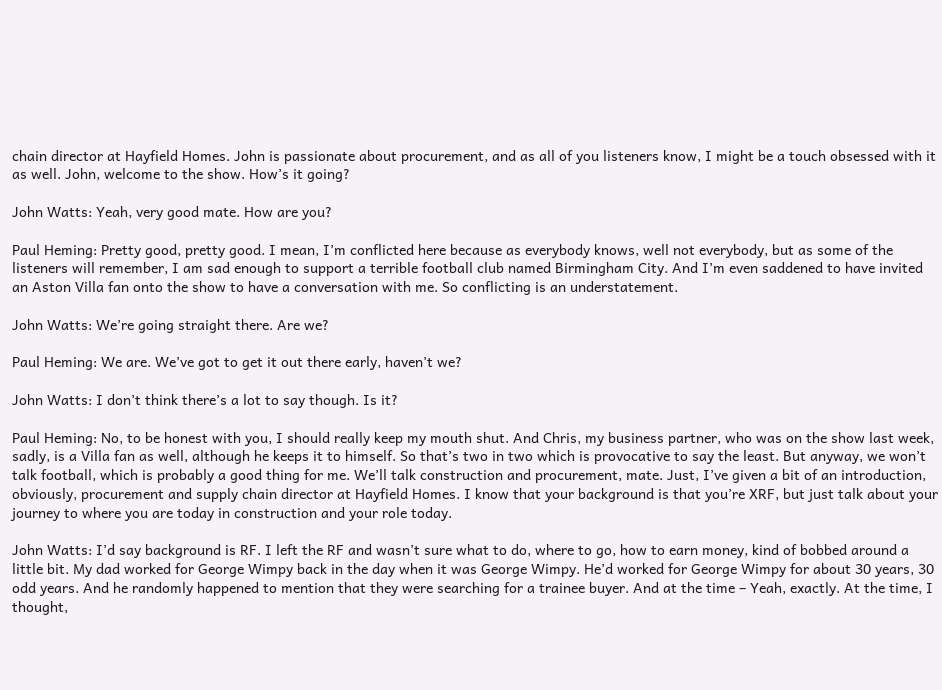chain director at Hayfield Homes. John is passionate about procurement, and as all of you listeners know, I might be a touch obsessed with it as well. John, welcome to the show. How’s it going?

John Watts: Yeah, very good mate. How are you?

Paul Heming: Pretty good, pretty good. I mean, I’m conflicted here because as everybody knows, well not everybody, but as some of the listeners will remember, I am sad enough to support a terrible football club named Birmingham City. And I’m even saddened to have invited an Aston Villa fan onto the show to have a conversation with me. So conflicting is an understatement.

John Watts: We’re going straight there. Are we?

Paul Heming: We are. We’ve got to get it out there early, haven’t we?

John Watts: I don’t think there’s a lot to say though. Is it?

Paul Heming: No, to be honest with you, I should really keep my mouth shut. And Chris, my business partner, who was on the show last week, sadly, is a Villa fan as well, although he keeps it to himself. So that’s two in two which is provocative to say the least. But anyway, we won’t talk football, which is probably a good thing for me. We’ll talk construction and procurement, mate. Just, I’ve given a bit of an introduction, obviously, procurement and supply chain director at Hayfield Homes. I know that your background is that you’re XRF, but just talk about your journey to where you are today in construction and your role today.

John Watts: I’d say background is RF. I left the RF and wasn’t sure what to do, where to go, how to earn money, kind of bobbed around a little bit. My dad worked for George Wimpy back in the day when it was George Wimpy. He’d worked for George Wimpy for about 30 years, 30 odd years. And he randomly happened to mention that they were searching for a trainee buyer. And at the time – Yeah, exactly. At the time, I thought,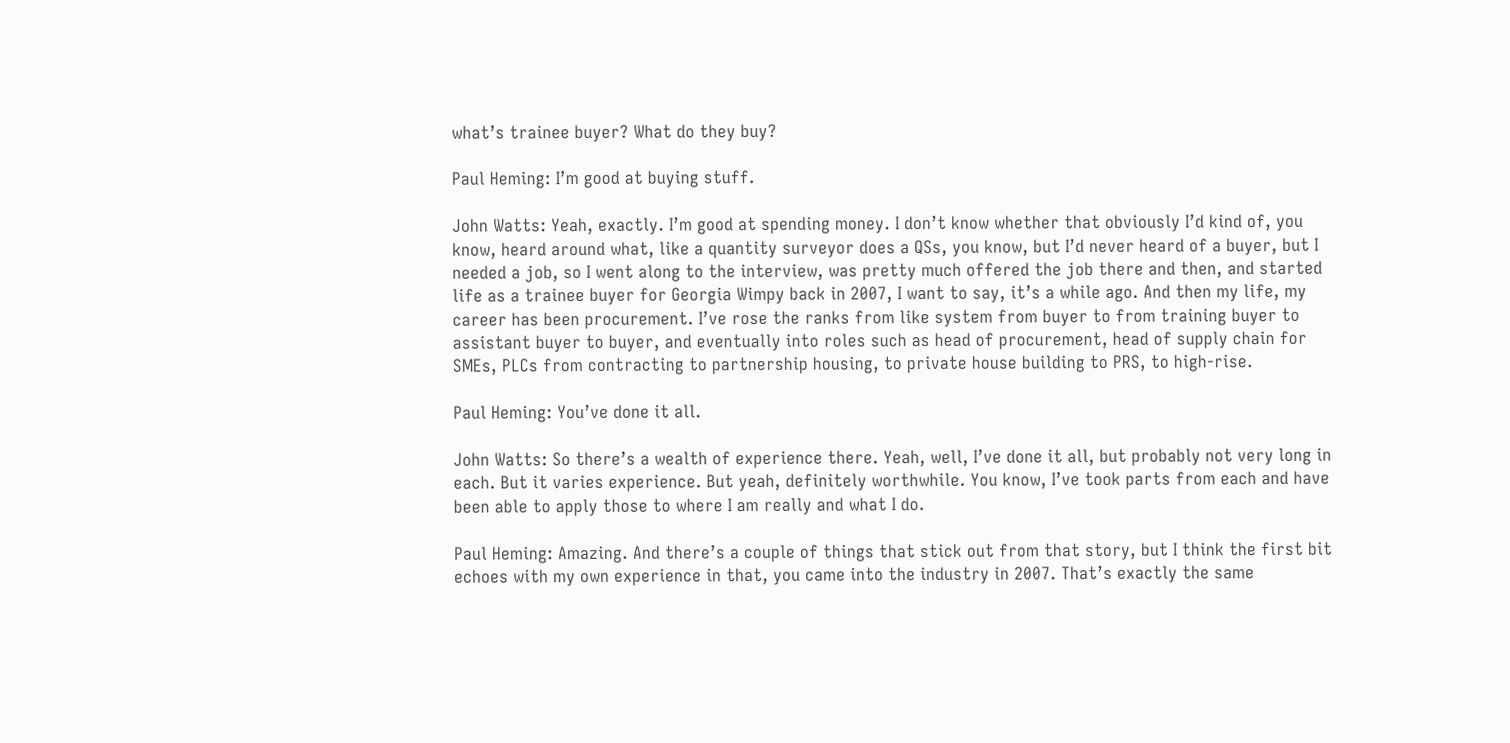what’s trainee buyer? What do they buy?

Paul Heming: I’m good at buying stuff.

John Watts: Yeah, exactly. I’m good at spending money. I don’t know whether that obviously I’d kind of, you know, heard around what, like a quantity surveyor does a QSs, you know, but I’d never heard of a buyer, but I needed a job, so I went along to the interview, was pretty much offered the job there and then, and started life as a trainee buyer for Georgia Wimpy back in 2007, I want to say, it’s a while ago. And then my life, my career has been procurement. I’ve rose the ranks from like system from buyer to from training buyer to assistant buyer to buyer, and eventually into roles such as head of procurement, head of supply chain for SMEs, PLCs from contracting to partnership housing, to private house building to PRS, to high-rise.

Paul Heming: You’ve done it all.

John Watts: So there’s a wealth of experience there. Yeah, well, I’ve done it all, but probably not very long in each. But it varies experience. But yeah, definitely worthwhile. You know, I’ve took parts from each and have been able to apply those to where I am really and what I do.

Paul Heming: Amazing. And there’s a couple of things that stick out from that story, but I think the first bit echoes with my own experience in that, you came into the industry in 2007. That’s exactly the same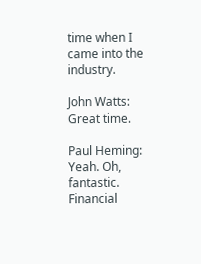time when I came into the industry.

John Watts: Great time.

Paul Heming: Yeah. Oh, fantastic. Financial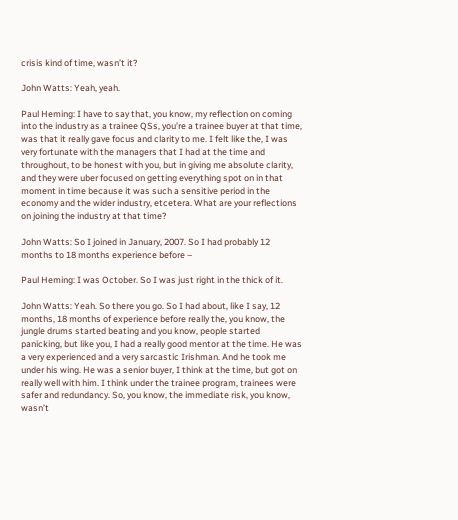crisis kind of time, wasn’t it?

John Watts: Yeah, yeah.

Paul Heming: I have to say that, you know, my reflection on coming into the industry as a trainee QSs, you’re a trainee buyer at that time, was that it really gave focus and clarity to me. I felt like the, I was very fortunate with the managers that I had at the time and throughout, to be honest with you, but in giving me absolute clarity, and they were uber focused on getting everything spot on in that moment in time because it was such a sensitive period in the economy and the wider industry, etcetera. What are your reflections on joining the industry at that time?

John Watts: So I joined in January, 2007. So I had probably 12 months to 18 months experience before –

Paul Heming: I was October. So I was just right in the thick of it.

John Watts: Yeah. So there you go. So I had about, like I say, 12 months, 18 months of experience before really the, you know, the jungle drums started beating and you know, people started panicking, but like you, I had a really good mentor at the time. He was a very experienced and a very sarcastic Irishman. And he took me under his wing. He was a senior buyer, I think at the time, but got on really well with him. I think under the trainee program, trainees were safer and redundancy. So, you know, the immediate risk, you know, wasn’t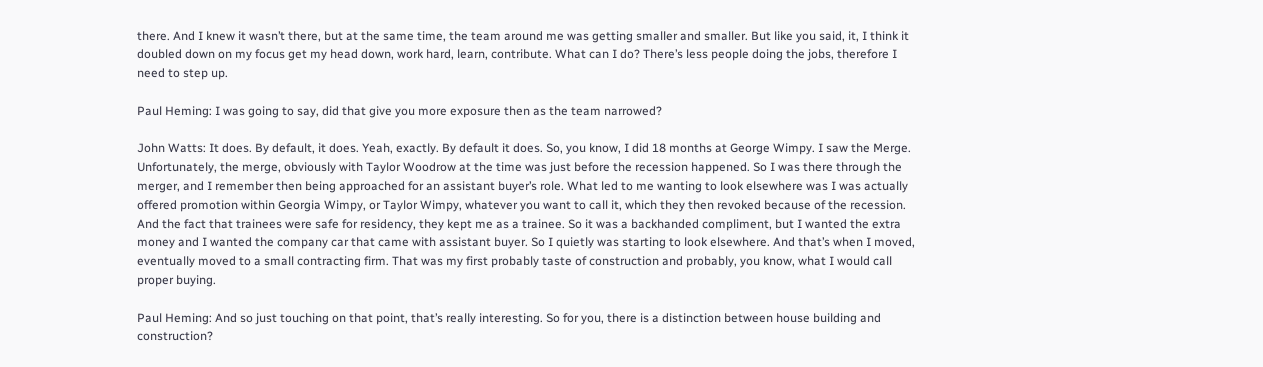there. And I knew it wasn’t there, but at the same time, the team around me was getting smaller and smaller. But like you said, it, I think it doubled down on my focus get my head down, work hard, learn, contribute. What can I do? There’s less people doing the jobs, therefore I need to step up.

Paul Heming: I was going to say, did that give you more exposure then as the team narrowed?

John Watts: It does. By default, it does. Yeah, exactly. By default it does. So, you know, I did 18 months at George Wimpy. I saw the Merge. Unfortunately, the merge, obviously with Taylor Woodrow at the time was just before the recession happened. So I was there through the merger, and I remember then being approached for an assistant buyer’s role. What led to me wanting to look elsewhere was I was actually offered promotion within Georgia Wimpy, or Taylor Wimpy, whatever you want to call it, which they then revoked because of the recession. And the fact that trainees were safe for residency, they kept me as a trainee. So it was a backhanded compliment, but I wanted the extra money and I wanted the company car that came with assistant buyer. So I quietly was starting to look elsewhere. And that’s when I moved, eventually moved to a small contracting firm. That was my first probably taste of construction and probably, you know, what I would call proper buying.

Paul Heming: And so just touching on that point, that’s really interesting. So for you, there is a distinction between house building and construction?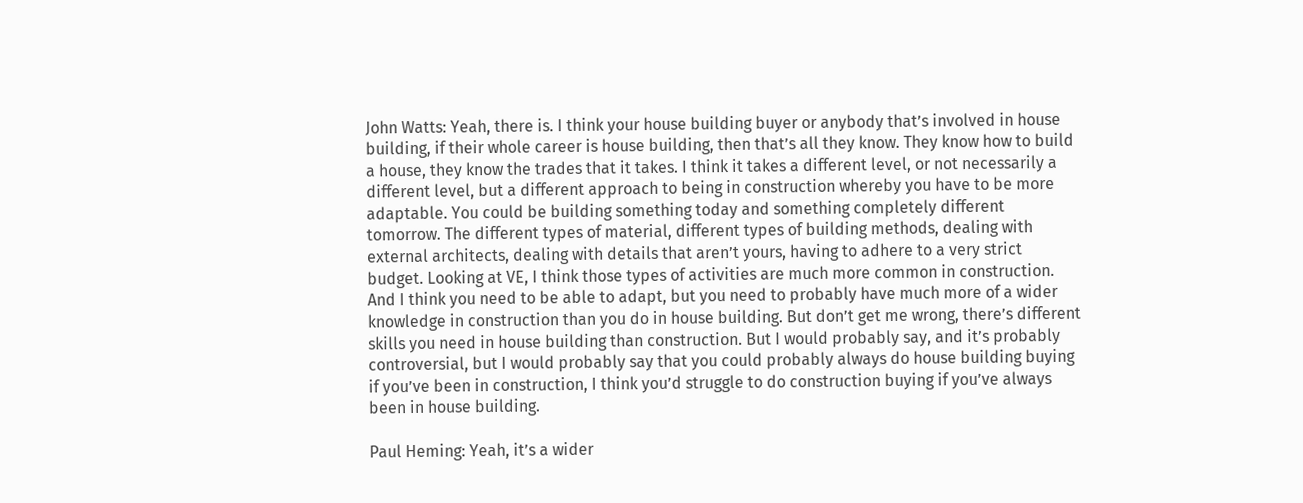John Watts: Yeah, there is. I think your house building buyer or anybody that’s involved in house building, if their whole career is house building, then that’s all they know. They know how to build a house, they know the trades that it takes. I think it takes a different level, or not necessarily a different level, but a different approach to being in construction whereby you have to be more adaptable. You could be building something today and something completely different tomorrow. The different types of material, different types of building methods, dealing with external architects, dealing with details that aren’t yours, having to adhere to a very strict budget. Looking at VE, I think those types of activities are much more common in construction. And I think you need to be able to adapt, but you need to probably have much more of a wider knowledge in construction than you do in house building. But don’t get me wrong, there’s different skills you need in house building than construction. But I would probably say, and it’s probably controversial, but I would probably say that you could probably always do house building buying if you’ve been in construction, I think you’d struggle to do construction buying if you’ve always been in house building.

Paul Heming: Yeah, it’s a wider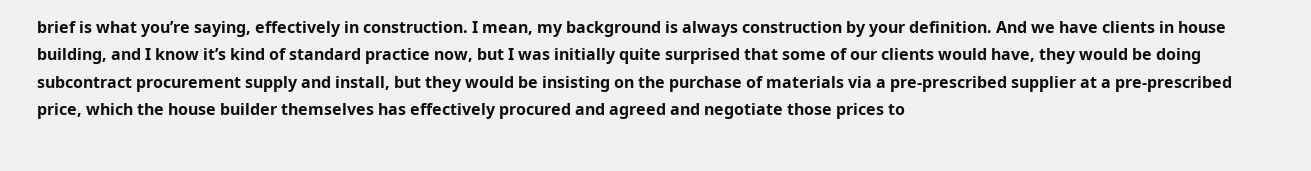brief is what you’re saying, effectively in construction. I mean, my background is always construction by your definition. And we have clients in house building, and I know it’s kind of standard practice now, but I was initially quite surprised that some of our clients would have, they would be doing subcontract procurement supply and install, but they would be insisting on the purchase of materials via a pre-prescribed supplier at a pre-prescribed price, which the house builder themselves has effectively procured and agreed and negotiate those prices to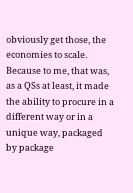obviously get those, the economies to scale. Because to me, that was, as a QSs at least, it made the ability to procure in a different way or in a unique way, packaged by package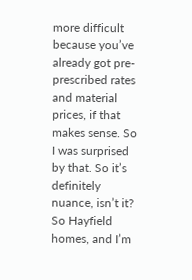more difficult because you’ve already got pre-prescribed rates and material prices, if that makes sense. So I was surprised by that. So it’s definitely nuance, isn’t it? So Hayfield homes, and I’m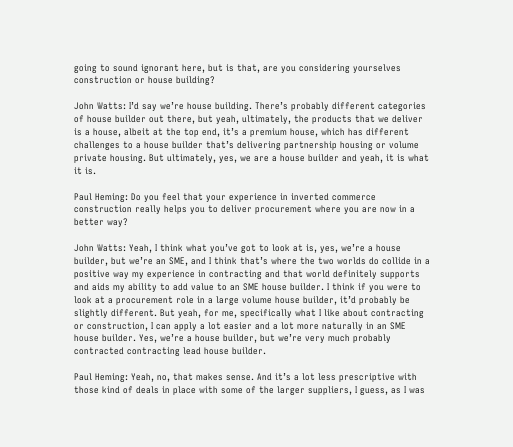going to sound ignorant here, but is that, are you considering yourselves construction or house building?

John Watts: I’d say we’re house building. There’s probably different categories of house builder out there, but yeah, ultimately, the products that we deliver is a house, albeit at the top end, it’s a premium house, which has different challenges to a house builder that’s delivering partnership housing or volume private housing. But ultimately, yes, we are a house builder and yeah, it is what it is.

Paul Heming: Do you feel that your experience in inverted commerce construction really helps you to deliver procurement where you are now in a better way?

John Watts: Yeah, I think what you’ve got to look at is, yes, we’re a house builder, but we’re an SME, and I think that’s where the two worlds do collide in a positive way my experience in contracting and that world definitely supports and aids my ability to add value to an SME house builder. I think if you were to look at a procurement role in a large volume house builder, it’d probably be slightly different. But yeah, for me, specifically what I like about contracting or construction, I can apply a lot easier and a lot more naturally in an SME house builder. Yes, we’re a house builder, but we’re very much probably contracted contracting lead house builder.

Paul Heming: Yeah, no, that makes sense. And it’s a lot less prescriptive with those kind of deals in place with some of the larger suppliers, I guess, as I was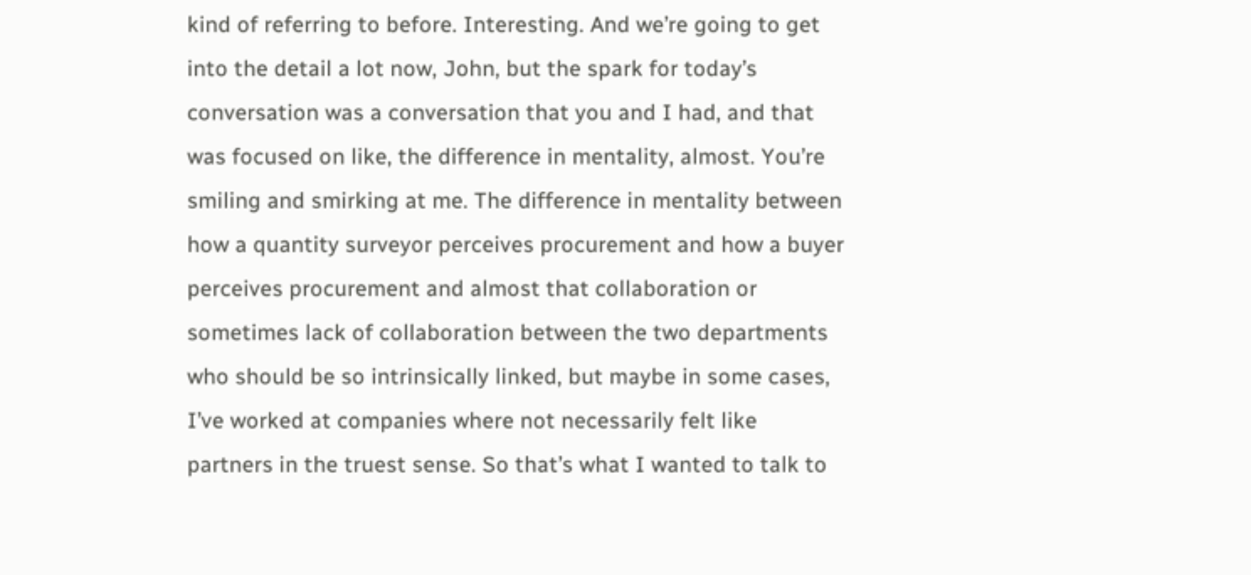kind of referring to before. Interesting. And we’re going to get into the detail a lot now, John, but the spark for today’s conversation was a conversation that you and I had, and that was focused on like, the difference in mentality, almost. You’re smiling and smirking at me. The difference in mentality between how a quantity surveyor perceives procurement and how a buyer perceives procurement and almost that collaboration or sometimes lack of collaboration between the two departments who should be so intrinsically linked, but maybe in some cases, I’ve worked at companies where not necessarily felt like partners in the truest sense. So that’s what I wanted to talk to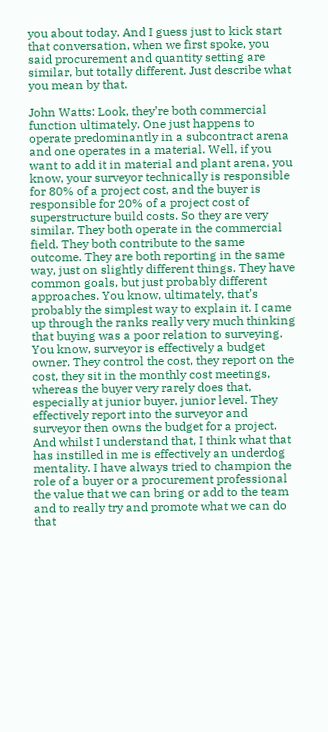you about today. And I guess just to kick start that conversation, when we first spoke, you said procurement and quantity setting are similar, but totally different. Just describe what you mean by that.

John Watts: Look, they’re both commercial function ultimately. One just happens to operate predominantly in a subcontract arena and one operates in a material. Well, if you want to add it in material and plant arena, you know, your surveyor technically is responsible for 80% of a project cost, and the buyer is responsible for 20% of a project cost of superstructure build costs. So they are very similar. They both operate in the commercial field. They both contribute to the same outcome. They are both reporting in the same way, just on slightly different things. They have common goals, but just probably different approaches. You know, ultimately, that’s probably the simplest way to explain it. I came up through the ranks really very much thinking that buying was a poor relation to surveying. You know, surveyor is effectively a budget owner. They control the cost, they report on the cost, they sit in the monthly cost meetings, whereas the buyer very rarely does that, especially at junior buyer, junior level. They effectively report into the surveyor and surveyor then owns the budget for a project. And whilst I understand that, I think what that has instilled in me is effectively an underdog mentality. I have always tried to champion the role of a buyer or a procurement professional the value that we can bring or add to the team and to really try and promote what we can do that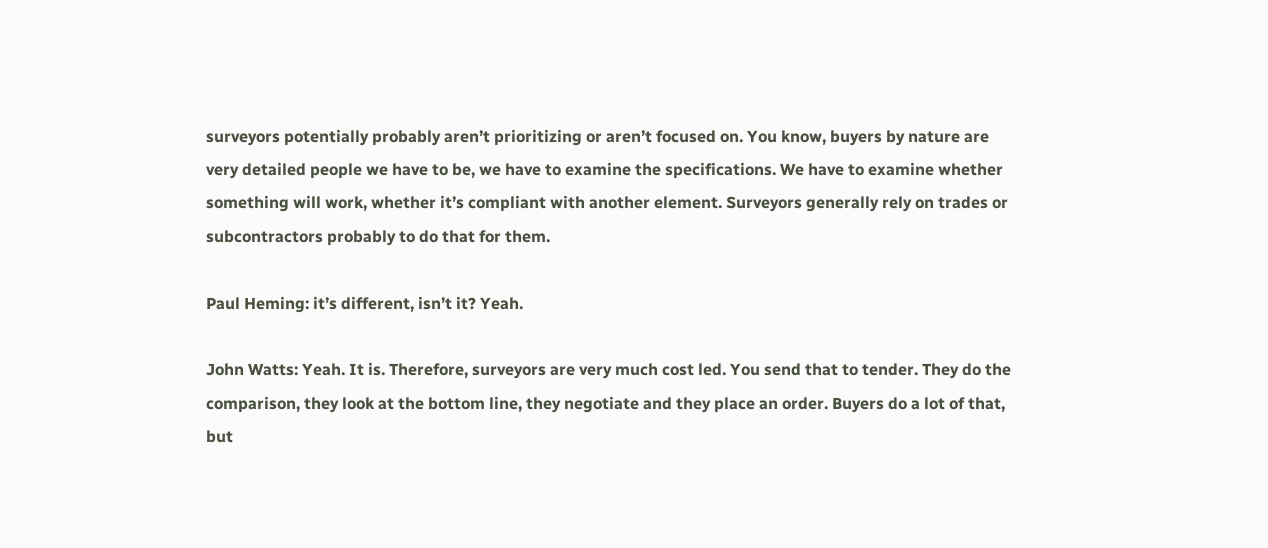surveyors potentially probably aren’t prioritizing or aren’t focused on. You know, buyers by nature are very detailed people we have to be, we have to examine the specifications. We have to examine whether something will work, whether it’s compliant with another element. Surveyors generally rely on trades or subcontractors probably to do that for them.

Paul Heming: it’s different, isn’t it? Yeah.

John Watts: Yeah. It is. Therefore, surveyors are very much cost led. You send that to tender. They do the comparison, they look at the bottom line, they negotiate and they place an order. Buyers do a lot of that, but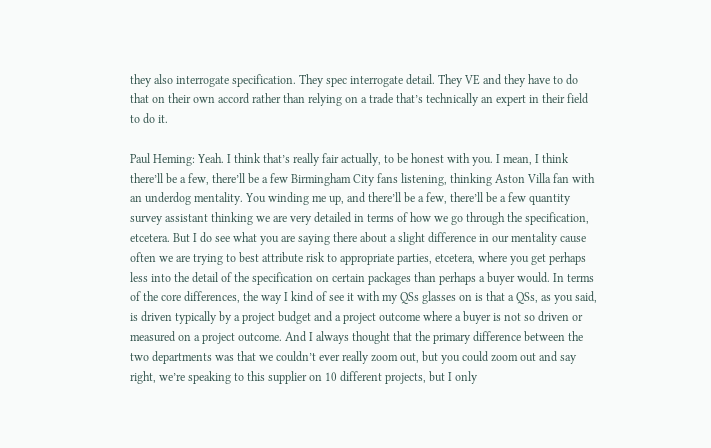they also interrogate specification. They spec interrogate detail. They VE and they have to do that on their own accord rather than relying on a trade that’s technically an expert in their field to do it.

Paul Heming: Yeah. I think that’s really fair actually, to be honest with you. I mean, I think there’ll be a few, there’ll be a few Birmingham City fans listening, thinking Aston Villa fan with an underdog mentality. You winding me up, and there’ll be a few, there’ll be a few quantity survey assistant thinking we are very detailed in terms of how we go through the specification, etcetera. But I do see what you are saying there about a slight difference in our mentality cause often we are trying to best attribute risk to appropriate parties, etcetera, where you get perhaps less into the detail of the specification on certain packages than perhaps a buyer would. In terms of the core differences, the way I kind of see it with my QSs glasses on is that a QSs, as you said, is driven typically by a project budget and a project outcome where a buyer is not so driven or measured on a project outcome. And I always thought that the primary difference between the two departments was that we couldn’t ever really zoom out, but you could zoom out and say right, we’re speaking to this supplier on 10 different projects, but I only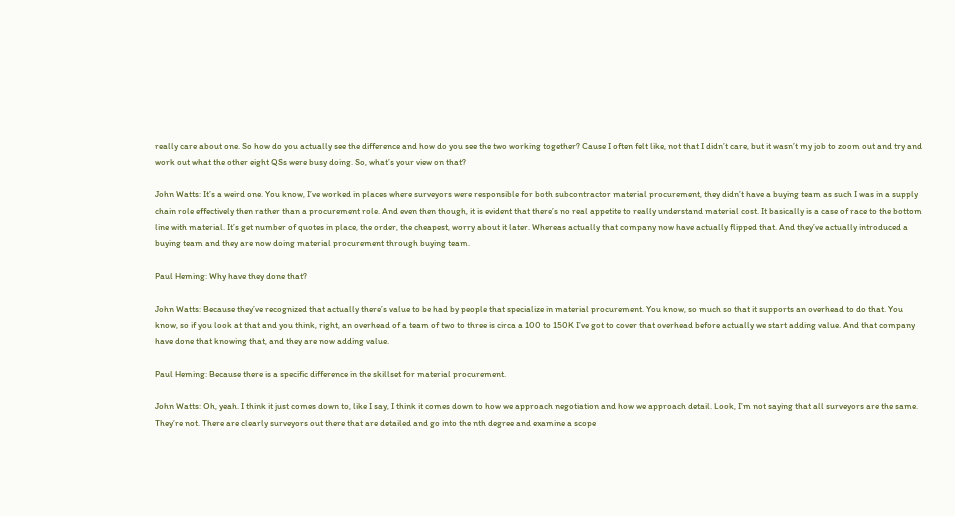really care about one. So how do you actually see the difference and how do you see the two working together? Cause I often felt like, not that I didn’t care, but it wasn’t my job to zoom out and try and work out what the other eight QSs were busy doing. So, what’s your view on that?

John Watts: It’s a weird one. You know, I’ve worked in places where surveyors were responsible for both subcontractor material procurement, they didn’t have a buying team as such I was in a supply chain role effectively then rather than a procurement role. And even then though, it is evident that there’s no real appetite to really understand material cost. It basically is a case of race to the bottom line with material. It’s get number of quotes in place, the order, the cheapest, worry about it later. Whereas actually that company now have actually flipped that. And they’ve actually introduced a buying team and they are now doing material procurement through buying team.

Paul Heming: Why have they done that?

John Watts: Because they’ve recognized that actually there’s value to be had by people that specialize in material procurement. You know, so much so that it supports an overhead to do that. You know, so if you look at that and you think, right, an overhead of a team of two to three is circa a 100 to 150K I’ve got to cover that overhead before actually we start adding value. And that company have done that knowing that, and they are now adding value.

Paul Heming: Because there is a specific difference in the skillset for material procurement.

John Watts: Oh, yeah. I think it just comes down to, like I say, I think it comes down to how we approach negotiation and how we approach detail. Look, I’m not saying that all surveyors are the same. They’re not. There are clearly surveyors out there that are detailed and go into the nth degree and examine a scope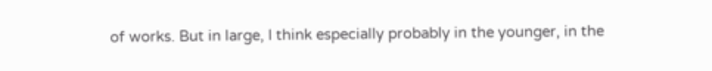of works. But in large, I think especially probably in the younger, in the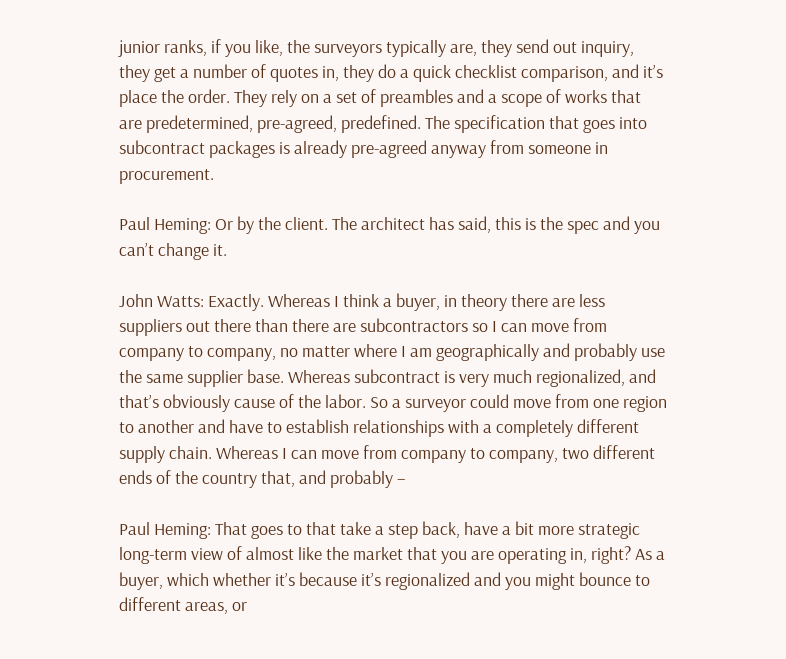junior ranks, if you like, the surveyors typically are, they send out inquiry, they get a number of quotes in, they do a quick checklist comparison, and it’s place the order. They rely on a set of preambles and a scope of works that are predetermined, pre-agreed, predefined. The specification that goes into subcontract packages is already pre-agreed anyway from someone in procurement.

Paul Heming: Or by the client. The architect has said, this is the spec and you can’t change it.

John Watts: Exactly. Whereas I think a buyer, in theory there are less suppliers out there than there are subcontractors so I can move from company to company, no matter where I am geographically and probably use the same supplier base. Whereas subcontract is very much regionalized, and that’s obviously cause of the labor. So a surveyor could move from one region to another and have to establish relationships with a completely different supply chain. Whereas I can move from company to company, two different ends of the country that, and probably –

Paul Heming: That goes to that take a step back, have a bit more strategic long-term view of almost like the market that you are operating in, right? As a buyer, which whether it’s because it’s regionalized and you might bounce to different areas, or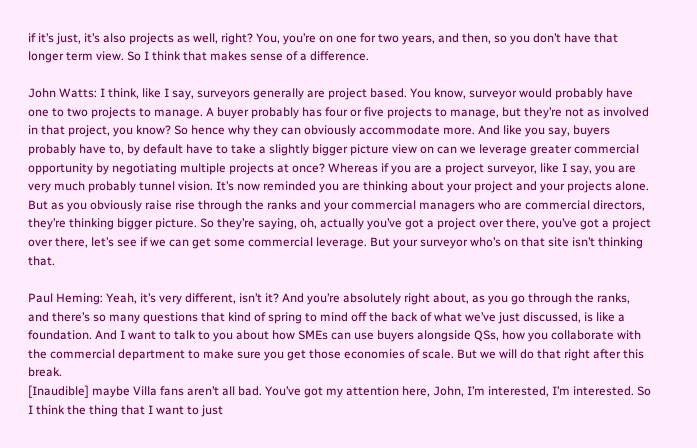if it’s just, it’s also projects as well, right? You, you’re on one for two years, and then, so you don’t have that longer term view. So I think that makes sense of a difference.

John Watts: I think, like I say, surveyors generally are project based. You know, surveyor would probably have one to two projects to manage. A buyer probably has four or five projects to manage, but they’re not as involved in that project, you know? So hence why they can obviously accommodate more. And like you say, buyers probably have to, by default have to take a slightly bigger picture view on can we leverage greater commercial opportunity by negotiating multiple projects at once? Whereas if you are a project surveyor, like I say, you are very much probably tunnel vision. It’s now reminded you are thinking about your project and your projects alone. But as you obviously raise rise through the ranks and your commercial managers who are commercial directors, they’re thinking bigger picture. So they’re saying, oh, actually you’ve got a project over there, you’ve got a project over there, let’s see if we can get some commercial leverage. But your surveyor who’s on that site isn’t thinking that.

Paul Heming: Yeah, it’s very different, isn’t it? And you’re absolutely right about, as you go through the ranks, and there’s so many questions that kind of spring to mind off the back of what we’ve just discussed, is like a foundation. And I want to talk to you about how SMEs can use buyers alongside QSs, how you collaborate with the commercial department to make sure you get those economies of scale. But we will do that right after this break.
[Inaudible] maybe Villa fans aren’t all bad. You’ve got my attention here, John, I’m interested, I’m interested. So I think the thing that I want to just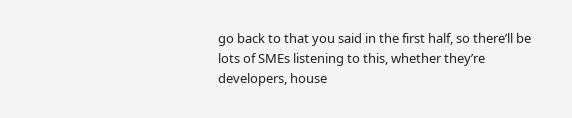go back to that you said in the first half, so there’ll be lots of SMEs listening to this, whether they’re developers, house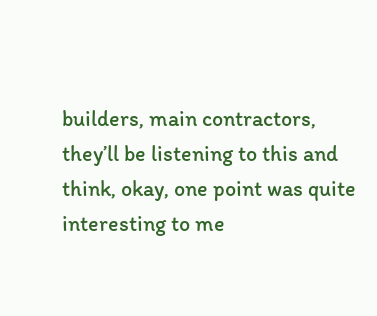builders, main contractors, they’ll be listening to this and think, okay, one point was quite interesting to me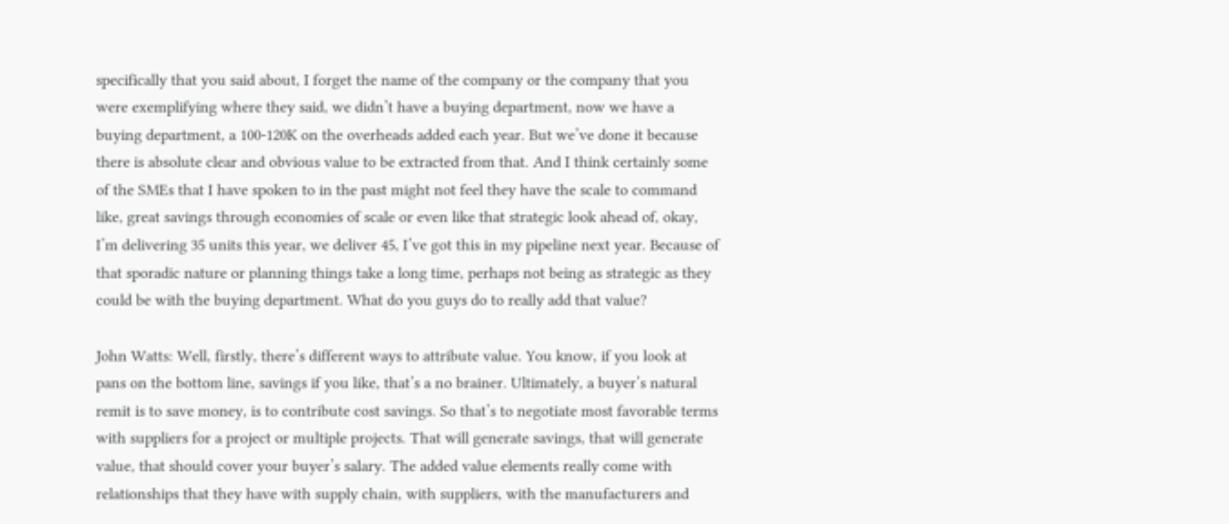specifically that you said about, I forget the name of the company or the company that you were exemplifying where they said, we didn’t have a buying department, now we have a buying department, a 100-120K on the overheads added each year. But we’ve done it because there is absolute clear and obvious value to be extracted from that. And I think certainly some of the SMEs that I have spoken to in the past might not feel they have the scale to command like, great savings through economies of scale or even like that strategic look ahead of, okay, I’m delivering 35 units this year, we deliver 45, I’ve got this in my pipeline next year. Because of that sporadic nature or planning things take a long time, perhaps not being as strategic as they could be with the buying department. What do you guys do to really add that value?

John Watts: Well, firstly, there’s different ways to attribute value. You know, if you look at pans on the bottom line, savings if you like, that’s a no brainer. Ultimately, a buyer’s natural remit is to save money, is to contribute cost savings. So that’s to negotiate most favorable terms with suppliers for a project or multiple projects. That will generate savings, that will generate value, that should cover your buyer’s salary. The added value elements really come with relationships that they have with supply chain, with suppliers, with the manufacturers and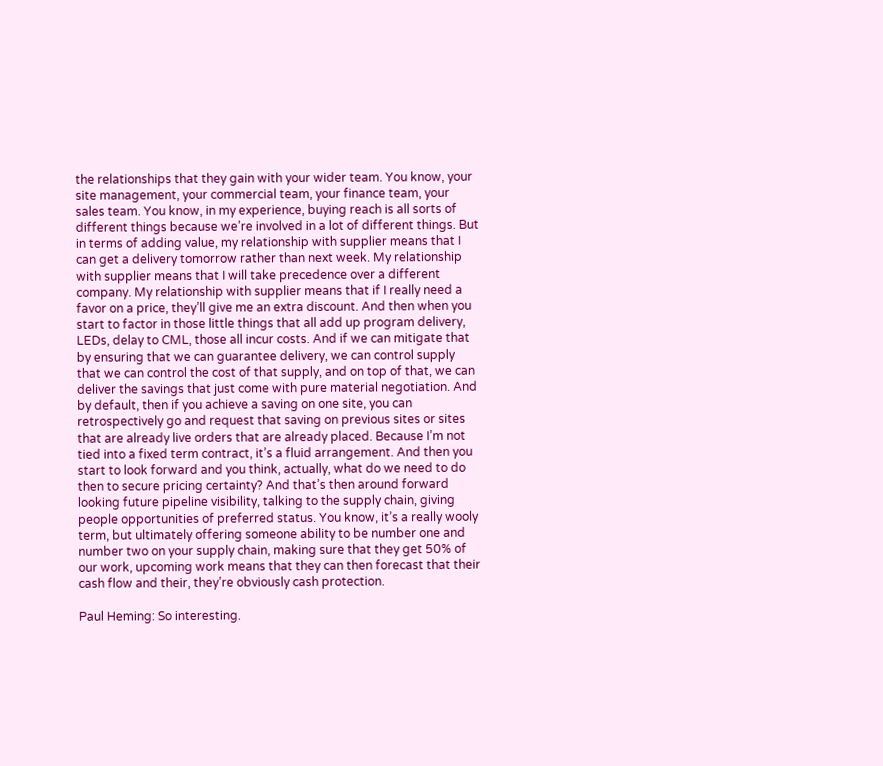the relationships that they gain with your wider team. You know, your site management, your commercial team, your finance team, your sales team. You know, in my experience, buying reach is all sorts of different things because we’re involved in a lot of different things. But in terms of adding value, my relationship with supplier means that I can get a delivery tomorrow rather than next week. My relationship with supplier means that I will take precedence over a different company. My relationship with supplier means that if I really need a favor on a price, they’ll give me an extra discount. And then when you start to factor in those little things that all add up program delivery, LEDs, delay to CML, those all incur costs. And if we can mitigate that by ensuring that we can guarantee delivery, we can control supply that we can control the cost of that supply, and on top of that, we can deliver the savings that just come with pure material negotiation. And by default, then if you achieve a saving on one site, you can retrospectively go and request that saving on previous sites or sites that are already live orders that are already placed. Because I’m not tied into a fixed term contract, it’s a fluid arrangement. And then you start to look forward and you think, actually, what do we need to do then to secure pricing certainty? And that’s then around forward looking future pipeline visibility, talking to the supply chain, giving people opportunities of preferred status. You know, it’s a really wooly term, but ultimately offering someone ability to be number one and number two on your supply chain, making sure that they get 50% of our work, upcoming work means that they can then forecast that their cash flow and their, they’re obviously cash protection.

Paul Heming: So interesting.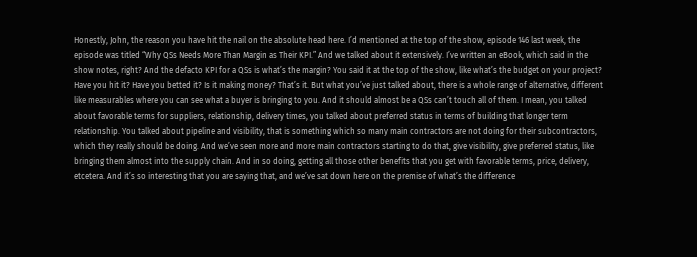Honestly, John, the reason you have hit the nail on the absolute head here. I’d mentioned at the top of the show, episode 146 last week, the episode was titled “Why QSs Needs More Than Margin as Their KPI.” And we talked about it extensively. I’ve written an eBook, which said in the show notes, right? And the defacto KPI for a QSs is what’s the margin? You said it at the top of the show, like what’s the budget on your project? Have you hit it? Have you betted it? Is it making money? That’s it. But what you’ve just talked about, there is a whole range of alternative, different like measurables where you can see what a buyer is bringing to you. And it should almost be a QSs can’t touch all of them. I mean, you talked about favorable terms for suppliers, relationship, delivery times, you talked about preferred status in terms of building that longer term relationship. You talked about pipeline and visibility, that is something which so many main contractors are not doing for their subcontractors, which they really should be doing. And we’ve seen more and more main contractors starting to do that, give visibility, give preferred status, like bringing them almost into the supply chain. And in so doing, getting all those other benefits that you get with favorable terms, price, delivery, etcetera. And it’s so interesting that you are saying that, and we’ve sat down here on the premise of what’s the difference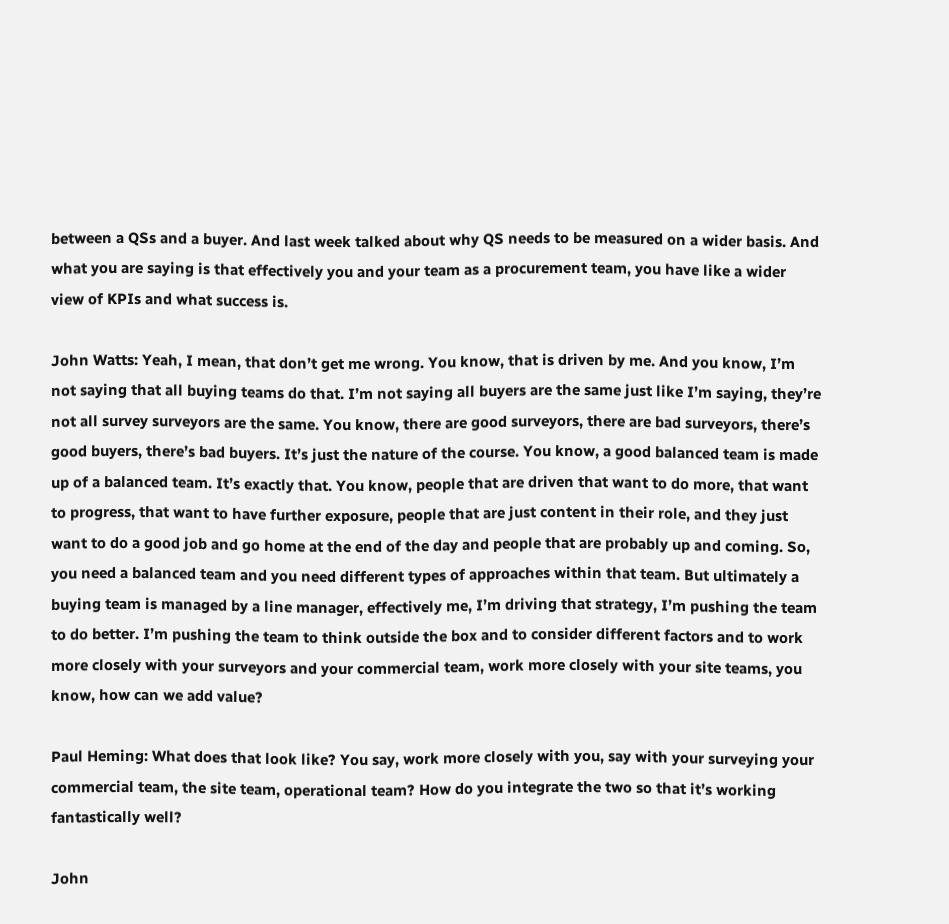between a QSs and a buyer. And last week talked about why QS needs to be measured on a wider basis. And what you are saying is that effectively you and your team as a procurement team, you have like a wider view of KPIs and what success is.

John Watts: Yeah, I mean, that don’t get me wrong. You know, that is driven by me. And you know, I’m not saying that all buying teams do that. I’m not saying all buyers are the same just like I’m saying, they’re not all survey surveyors are the same. You know, there are good surveyors, there are bad surveyors, there’s good buyers, there’s bad buyers. It’s just the nature of the course. You know, a good balanced team is made up of a balanced team. It’s exactly that. You know, people that are driven that want to do more, that want to progress, that want to have further exposure, people that are just content in their role, and they just want to do a good job and go home at the end of the day and people that are probably up and coming. So, you need a balanced team and you need different types of approaches within that team. But ultimately a buying team is managed by a line manager, effectively me, I’m driving that strategy, I’m pushing the team to do better. I’m pushing the team to think outside the box and to consider different factors and to work more closely with your surveyors and your commercial team, work more closely with your site teams, you know, how can we add value?

Paul Heming: What does that look like? You say, work more closely with you, say with your surveying your commercial team, the site team, operational team? How do you integrate the two so that it’s working fantastically well?

John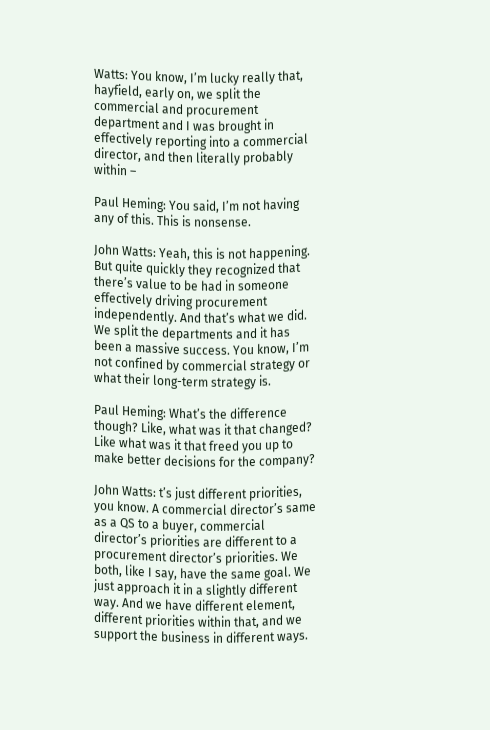Watts: You know, I’m lucky really that, hayfield, early on, we split the commercial and procurement department and I was brought in effectively reporting into a commercial director, and then literally probably within –

Paul Heming: You said, I’m not having any of this. This is nonsense.

John Watts: Yeah, this is not happening. But quite quickly they recognized that there’s value to be had in someone effectively driving procurement independently. And that’s what we did. We split the departments and it has been a massive success. You know, I’m not confined by commercial strategy or what their long-term strategy is.

Paul Heming: What’s the difference though? Like, what was it that changed? Like what was it that freed you up to make better decisions for the company?

John Watts: t’s just different priorities, you know. A commercial director’s same as a QS to a buyer, commercial director’s priorities are different to a procurement director’s priorities. We both, like I say, have the same goal. We just approach it in a slightly different way. And we have different element, different priorities within that, and we support the business in different ways.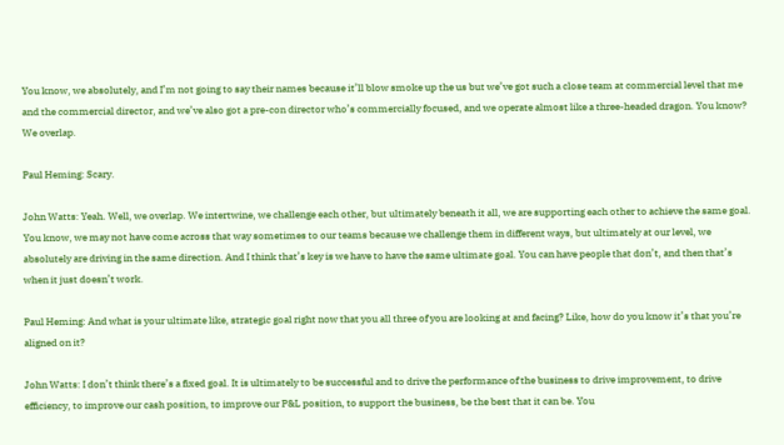You know, we absolutely, and I’m not going to say their names because it’ll blow smoke up the us but we’ve got such a close team at commercial level that me and the commercial director, and we’ve also got a pre-con director who’s commercially focused, and we operate almost like a three-headed dragon. You know? We overlap.

Paul Heming: Scary.

John Watts: Yeah. Well, we overlap. We intertwine, we challenge each other, but ultimately beneath it all, we are supporting each other to achieve the same goal. You know, we may not have come across that way sometimes to our teams because we challenge them in different ways, but ultimately at our level, we absolutely are driving in the same direction. And I think that’s key is we have to have the same ultimate goal. You can have people that don’t, and then that’s when it just doesn’t work.

Paul Heming: And what is your ultimate like, strategic goal right now that you all three of you are looking at and facing? Like, how do you know it’s that you’re aligned on it?

John Watts: I don’t think there’s a fixed goal. It is ultimately to be successful and to drive the performance of the business to drive improvement, to drive efficiency, to improve our cash position, to improve our P&L position, to support the business, be the best that it can be. You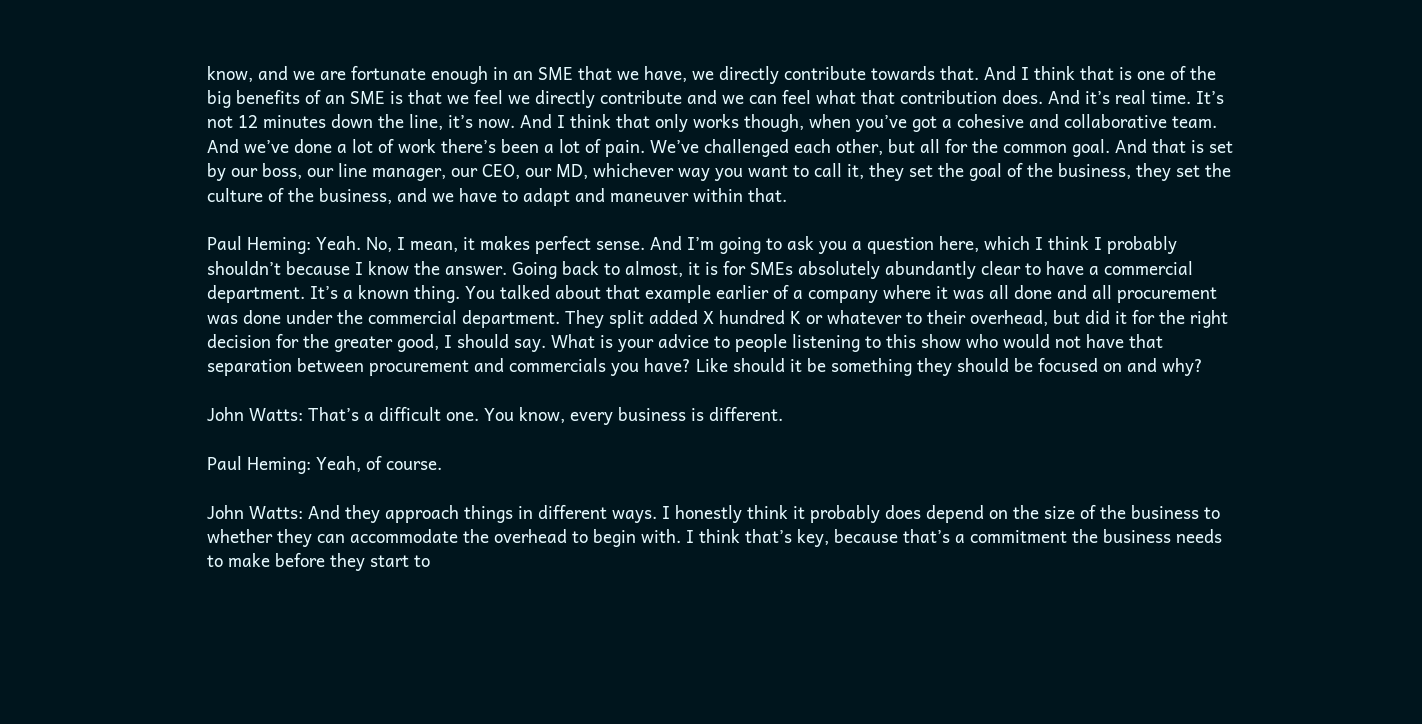know, and we are fortunate enough in an SME that we have, we directly contribute towards that. And I think that is one of the big benefits of an SME is that we feel we directly contribute and we can feel what that contribution does. And it’s real time. It’s not 12 minutes down the line, it’s now. And I think that only works though, when you’ve got a cohesive and collaborative team. And we’ve done a lot of work there’s been a lot of pain. We’ve challenged each other, but all for the common goal. And that is set by our boss, our line manager, our CEO, our MD, whichever way you want to call it, they set the goal of the business, they set the culture of the business, and we have to adapt and maneuver within that.

Paul Heming: Yeah. No, I mean, it makes perfect sense. And I’m going to ask you a question here, which I think I probably shouldn’t because I know the answer. Going back to almost, it is for SMEs absolutely abundantly clear to have a commercial department. It’s a known thing. You talked about that example earlier of a company where it was all done and all procurement was done under the commercial department. They split added X hundred K or whatever to their overhead, but did it for the right decision for the greater good, I should say. What is your advice to people listening to this show who would not have that separation between procurement and commercials you have? Like should it be something they should be focused on and why?

John Watts: That’s a difficult one. You know, every business is different.

Paul Heming: Yeah, of course.

John Watts: And they approach things in different ways. I honestly think it probably does depend on the size of the business to whether they can accommodate the overhead to begin with. I think that’s key, because that’s a commitment the business needs to make before they start to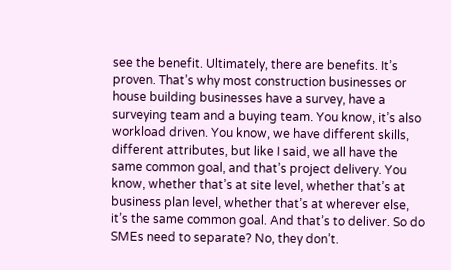see the benefit. Ultimately, there are benefits. It’s proven. That’s why most construction businesses or house building businesses have a survey, have a surveying team and a buying team. You know, it’s also workload driven. You know, we have different skills, different attributes, but like I said, we all have the same common goal, and that’s project delivery. You know, whether that’s at site level, whether that’s at business plan level, whether that’s at wherever else, it’s the same common goal. And that’s to deliver. So do SMEs need to separate? No, they don’t.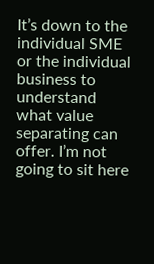It’s down to the individual SME or the individual business to understand what value separating can offer. I’m not going to sit here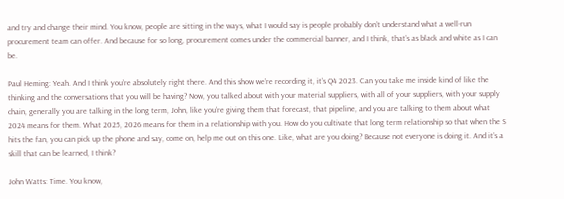and try and change their mind. You know, people are sitting in the ways, what I would say is people probably don’t understand what a well-run procurement team can offer. And because for so long, procurement comes under the commercial banner, and I think, that’s as black and white as I can be.

Paul Heming: Yeah. And I think you’re absolutely right there. And this show we’re recording it, it’s Q4 2023. Can you take me inside kind of like the thinking and the conversations that you will be having? Now, you talked about with your material suppliers, with all of your suppliers, with your supply chain, generally you are talking in the long term, John, like you’re giving them that forecast, that pipeline, and you are talking to them about what 2024 means for them. What 2025, 2026 means for them in a relationship with you. How do you cultivate that long term relationship so that when the S hits the fan, you can pick up the phone and say, come on, help me out on this one. Like, what are you doing? Because not everyone is doing it. And it’s a skill that can be learned, I think?

John Watts: Time. You know,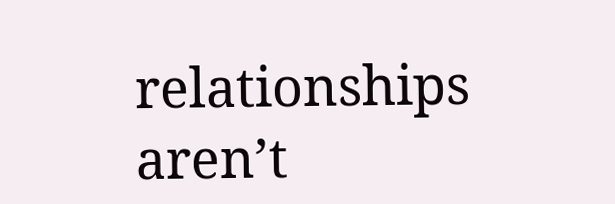relationships aren’t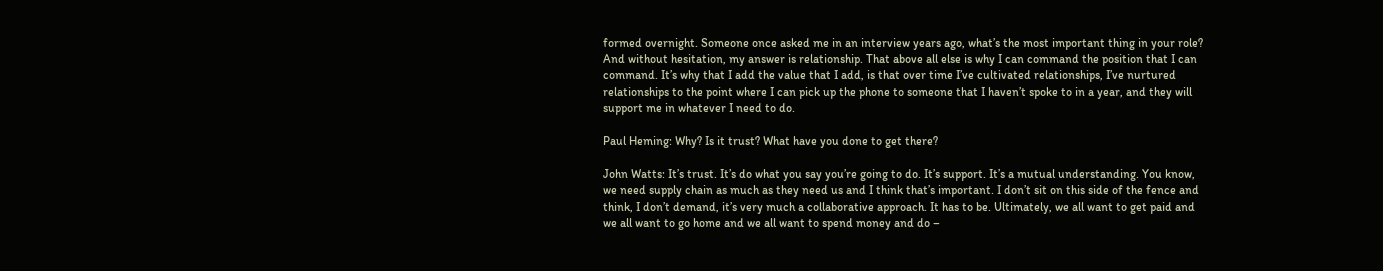formed overnight. Someone once asked me in an interview years ago, what’s the most important thing in your role? And without hesitation, my answer is relationship. That above all else is why I can command the position that I can command. It’s why that I add the value that I add, is that over time I’ve cultivated relationships, I’ve nurtured relationships to the point where I can pick up the phone to someone that I haven’t spoke to in a year, and they will support me in whatever I need to do.

Paul Heming: Why? Is it trust? What have you done to get there?

John Watts: It’s trust. It’s do what you say you’re going to do. It’s support. It’s a mutual understanding. You know, we need supply chain as much as they need us and I think that’s important. I don’t sit on this side of the fence and think, I don’t demand, it’s very much a collaborative approach. It has to be. Ultimately, we all want to get paid and we all want to go home and we all want to spend money and do –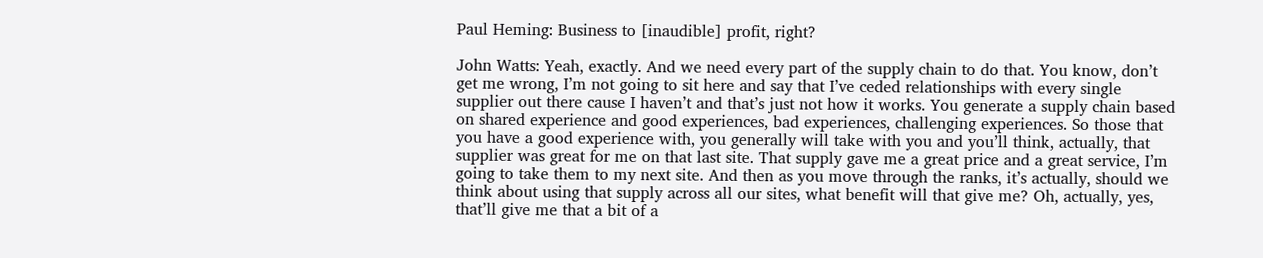Paul Heming: Business to [inaudible] profit, right?

John Watts: Yeah, exactly. And we need every part of the supply chain to do that. You know, don’t get me wrong, I’m not going to sit here and say that I’ve ceded relationships with every single supplier out there cause I haven’t and that’s just not how it works. You generate a supply chain based on shared experience and good experiences, bad experiences, challenging experiences. So those that you have a good experience with, you generally will take with you and you’ll think, actually, that supplier was great for me on that last site. That supply gave me a great price and a great service, I’m going to take them to my next site. And then as you move through the ranks, it’s actually, should we think about using that supply across all our sites, what benefit will that give me? Oh, actually, yes, that’ll give me that a bit of a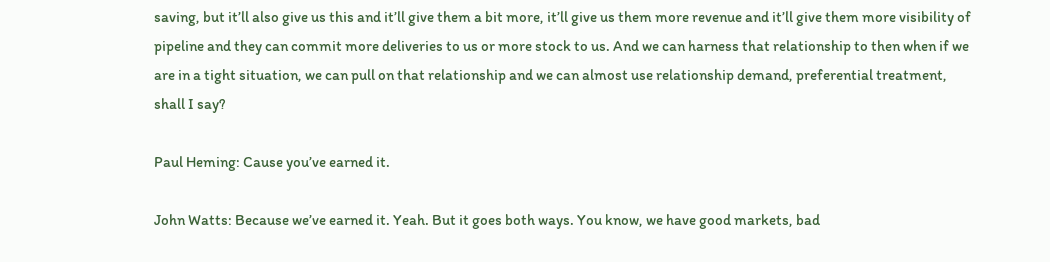saving, but it’ll also give us this and it’ll give them a bit more, it’ll give us them more revenue and it’ll give them more visibility of pipeline and they can commit more deliveries to us or more stock to us. And we can harness that relationship to then when if we are in a tight situation, we can pull on that relationship and we can almost use relationship demand, preferential treatment, shall I say?

Paul Heming: Cause you’ve earned it.

John Watts: Because we’ve earned it. Yeah. But it goes both ways. You know, we have good markets, bad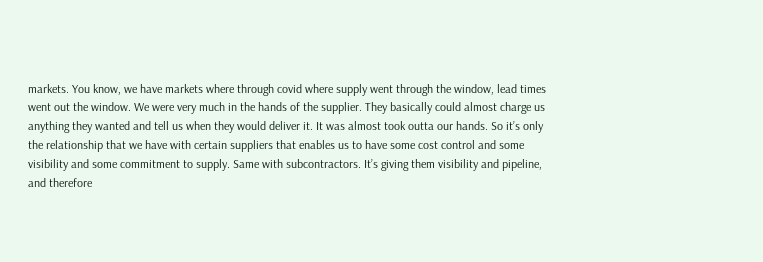markets. You know, we have markets where through covid where supply went through the window, lead times went out the window. We were very much in the hands of the supplier. They basically could almost charge us anything they wanted and tell us when they would deliver it. It was almost took outta our hands. So it’s only the relationship that we have with certain suppliers that enables us to have some cost control and some visibility and some commitment to supply. Same with subcontractors. It’s giving them visibility and pipeline, and therefore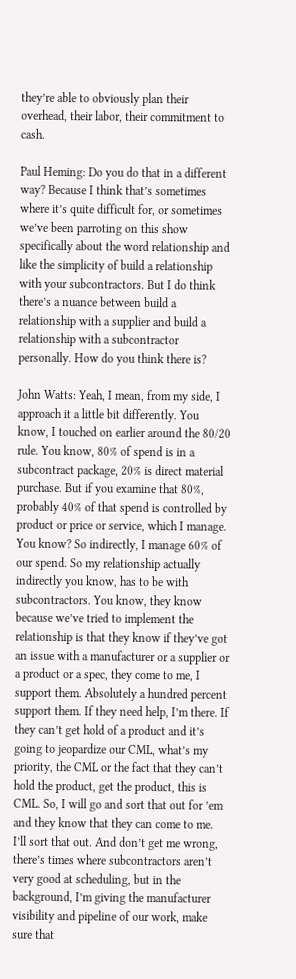they’re able to obviously plan their overhead, their labor, their commitment to cash.

Paul Heming: Do you do that in a different way? Because I think that’s sometimes where it’s quite difficult for, or sometimes we’ve been parroting on this show specifically about the word relationship and like the simplicity of build a relationship with your subcontractors. But I do think there’s a nuance between build a relationship with a supplier and build a relationship with a subcontractor personally. How do you think there is?

John Watts: Yeah, I mean, from my side, I approach it a little bit differently. You know, I touched on earlier around the 80/20 rule. You know, 80% of spend is in a subcontract package, 20% is direct material purchase. But if you examine that 80%, probably 40% of that spend is controlled by product or price or service, which I manage. You know? So indirectly, I manage 60% of our spend. So my relationship actually indirectly you know, has to be with subcontractors. You know, they know because we’ve tried to implement the relationship is that they know if they’ve got an issue with a manufacturer or a supplier or a product or a spec, they come to me, I support them. Absolutely a hundred percent support them. If they need help, I’m there. If they can’t get hold of a product and it’s going to jeopardize our CML, what’s my priority, the CML or the fact that they can’t hold the product, get the product, this is CML. So, I will go and sort that out for ’em and they know that they can come to me. I’ll sort that out. And don’t get me wrong, there’s times where subcontractors aren’t very good at scheduling, but in the background, I’m giving the manufacturer visibility and pipeline of our work, make sure that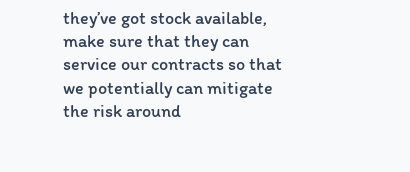they’ve got stock available, make sure that they can service our contracts so that we potentially can mitigate the risk around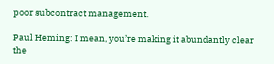poor subcontract management.

Paul Heming: I mean, you’re making it abundantly clear the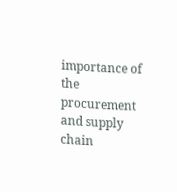importance of the procurement and supply chain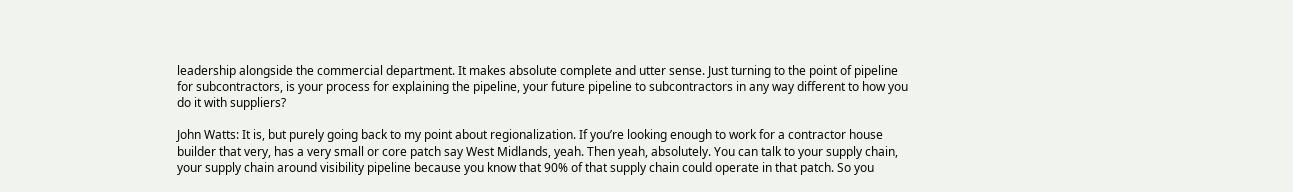leadership alongside the commercial department. It makes absolute complete and utter sense. Just turning to the point of pipeline for subcontractors, is your process for explaining the pipeline, your future pipeline to subcontractors in any way different to how you do it with suppliers?

John Watts: It is, but purely going back to my point about regionalization. If you’re looking enough to work for a contractor house builder that very, has a very small or core patch say West Midlands, yeah. Then yeah, absolutely. You can talk to your supply chain, your supply chain around visibility pipeline because you know that 90% of that supply chain could operate in that patch. So you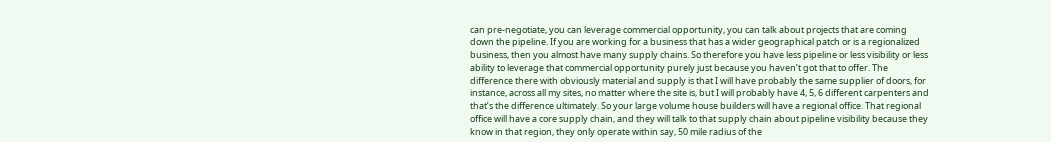can pre-negotiate, you can leverage commercial opportunity, you can talk about projects that are coming down the pipeline. If you are working for a business that has a wider geographical patch or is a regionalized business, then you almost have many supply chains. So therefore you have less pipeline or less visibility or less ability to leverage that commercial opportunity purely just because you haven’t got that to offer. The difference there with obviously material and supply is that I will have probably the same supplier of doors, for instance, across all my sites, no matter where the site is, but I will probably have 4, 5, 6 different carpenters and that’s the difference ultimately. So your large volume house builders will have a regional office. That regional office will have a core supply chain, and they will talk to that supply chain about pipeline visibility because they know in that region, they only operate within say, 50 mile radius of the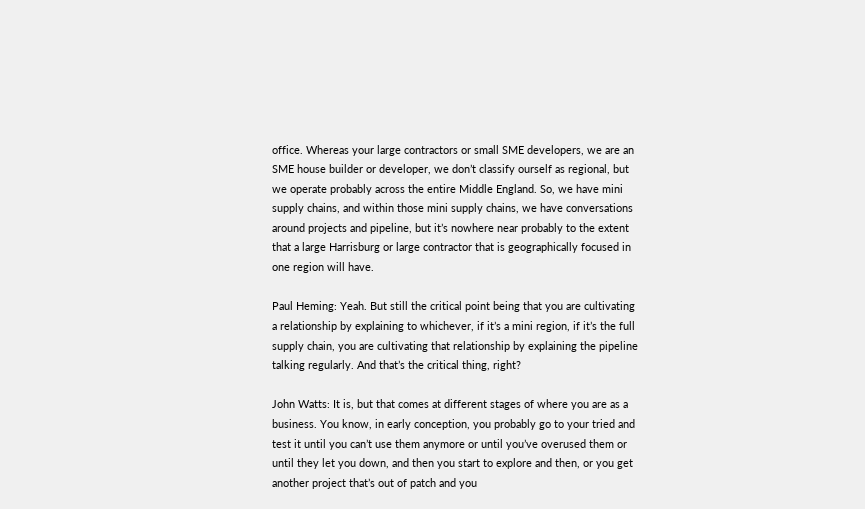office. Whereas your large contractors or small SME developers, we are an SME house builder or developer, we don’t classify ourself as regional, but we operate probably across the entire Middle England. So, we have mini supply chains, and within those mini supply chains, we have conversations around projects and pipeline, but it’s nowhere near probably to the extent that a large Harrisburg or large contractor that is geographically focused in one region will have.

Paul Heming: Yeah. But still the critical point being that you are cultivating a relationship by explaining to whichever, if it’s a mini region, if it’s the full supply chain, you are cultivating that relationship by explaining the pipeline talking regularly. And that’s the critical thing, right?

John Watts: It is, but that comes at different stages of where you are as a business. You know, in early conception, you probably go to your tried and test it until you can’t use them anymore or until you’ve overused them or until they let you down, and then you start to explore and then, or you get another project that’s out of patch and you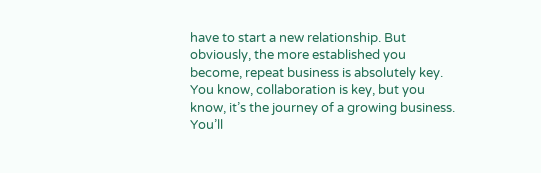have to start a new relationship. But obviously, the more established you become, repeat business is absolutely key. You know, collaboration is key, but you know, it’s the journey of a growing business. You’ll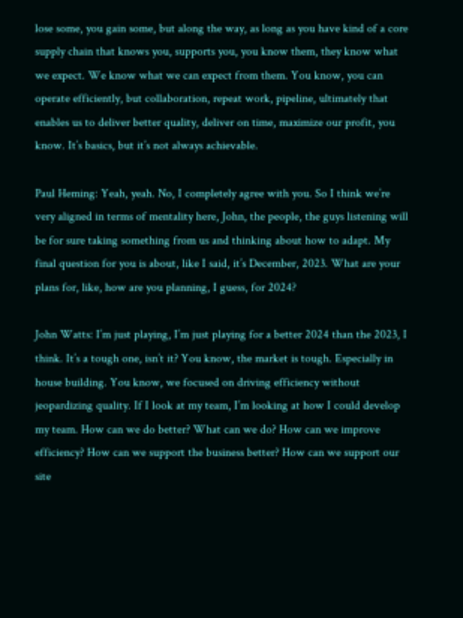lose some, you gain some, but along the way, as long as you have kind of a core supply chain that knows you, supports you, you know them, they know what we expect. We know what we can expect from them. You know, you can operate efficiently, but collaboration, repeat work, pipeline, ultimately that enables us to deliver better quality, deliver on time, maximize our profit, you know. It’s basics, but it’s not always achievable.

Paul Heming: Yeah, yeah. No, I completely agree with you. So I think we’re very aligned in terms of mentality here, John, the people, the guys listening will be for sure taking something from us and thinking about how to adapt. My final question for you is about, like I said, it’s December, 2023. What are your plans for, like, how are you planning, I guess, for 2024?

John Watts: I’m just playing, I’m just playing for a better 2024 than the 2023, I think. It’s a tough one, isn’t it? You know, the market is tough. Especially in house building. You know, we focused on driving efficiency without jeopardizing quality. If I look at my team, I’m looking at how I could develop my team. How can we do better? What can we do? How can we improve efficiency? How can we support the business better? How can we support our site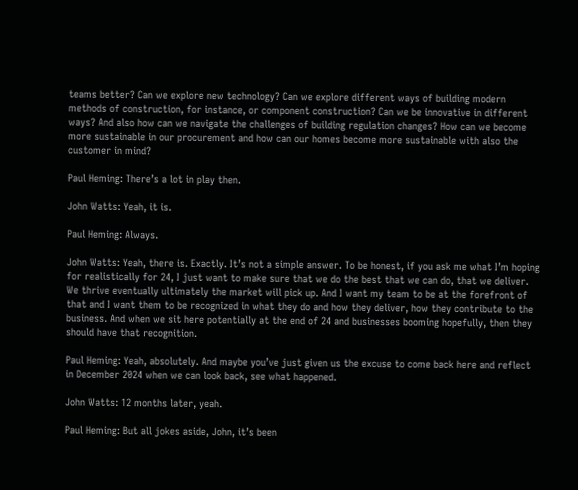teams better? Can we explore new technology? Can we explore different ways of building modern methods of construction, for instance, or component construction? Can we be innovative in different ways? And also how can we navigate the challenges of building regulation changes? How can we become more sustainable in our procurement and how can our homes become more sustainable with also the customer in mind?

Paul Heming: There’s a lot in play then.

John Watts: Yeah, it is.

Paul Heming: Always.

John Watts: Yeah, there is. Exactly. It’s not a simple answer. To be honest, if you ask me what I’m hoping for realistically for 24, I just want to make sure that we do the best that we can do, that we deliver. We thrive eventually ultimately the market will pick up. And I want my team to be at the forefront of that and I want them to be recognized in what they do and how they deliver, how they contribute to the business. And when we sit here potentially at the end of 24 and businesses booming hopefully, then they should have that recognition.

Paul Heming: Yeah, absolutely. And maybe you’ve just given us the excuse to come back here and reflect in December 2024 when we can look back, see what happened.

John Watts: 12 months later, yeah.

Paul Heming: But all jokes aside, John, it’s been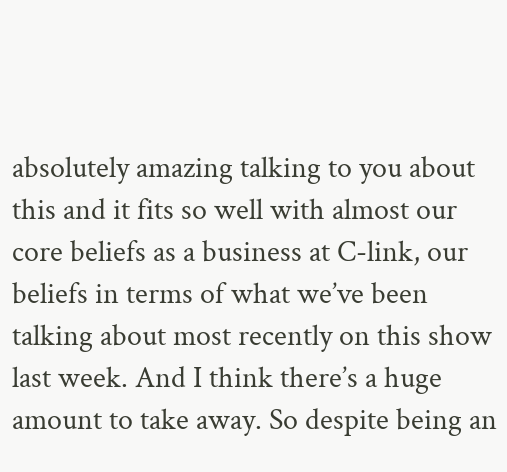absolutely amazing talking to you about this and it fits so well with almost our core beliefs as a business at C-link, our beliefs in terms of what we’ve been talking about most recently on this show last week. And I think there’s a huge amount to take away. So despite being an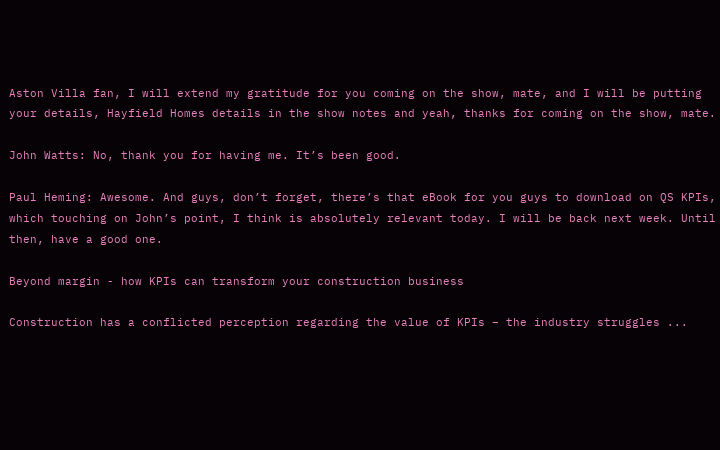Aston Villa fan, I will extend my gratitude for you coming on the show, mate, and I will be putting your details, Hayfield Homes details in the show notes and yeah, thanks for coming on the show, mate.

John Watts: No, thank you for having me. It’s been good.

Paul Heming: Awesome. And guys, don’t forget, there’s that eBook for you guys to download on QS KPIs, which touching on John’s point, I think is absolutely relevant today. I will be back next week. Until then, have a good one.

Beyond margin - how KPIs can transform your construction business

Construction has a conflicted perception regarding the value of KPIs – the industry struggles ...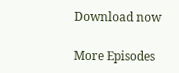Download now

More Episodes